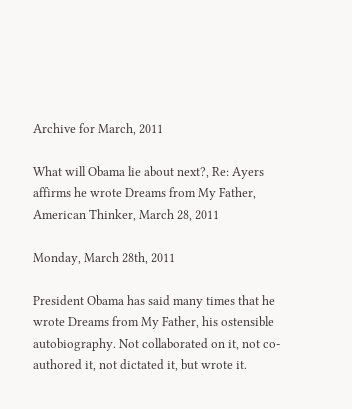Archive for March, 2011

What will Obama lie about next?, Re: Ayers affirms he wrote Dreams from My Father, American Thinker, March 28, 2011

Monday, March 28th, 2011

President Obama has said many times that he wrote Dreams from My Father, his ostensible autobiography. Not collaborated on it, not co-authored it, not dictated it, but wrote it.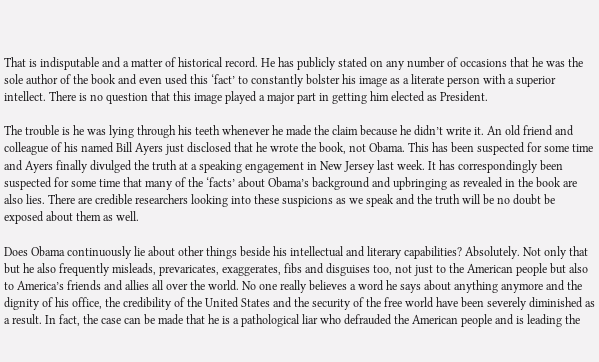That is indisputable and a matter of historical record. He has publicly stated on any number of occasions that he was the sole author of the book and even used this ‘fact’ to constantly bolster his image as a literate person with a superior intellect. There is no question that this image played a major part in getting him elected as President.

The trouble is he was lying through his teeth whenever he made the claim because he didn’t write it. An old friend and colleague of his named Bill Ayers just disclosed that he wrote the book, not Obama. This has been suspected for some time and Ayers finally divulged the truth at a speaking engagement in New Jersey last week. It has correspondingly been suspected for some time that many of the ‘facts’ about Obama’s background and upbringing as revealed in the book are also lies. There are credible researchers looking into these suspicions as we speak and the truth will be no doubt be exposed about them as well.

Does Obama continuously lie about other things beside his intellectual and literary capabilities? Absolutely. Not only that but he also frequently misleads, prevaricates, exaggerates, fibs and disguises too, not just to the American people but also to America’s friends and allies all over the world. No one really believes a word he says about anything anymore and the dignity of his office, the credibility of the United States and the security of the free world have been severely diminished as a result. In fact, the case can be made that he is a pathological liar who defrauded the American people and is leading the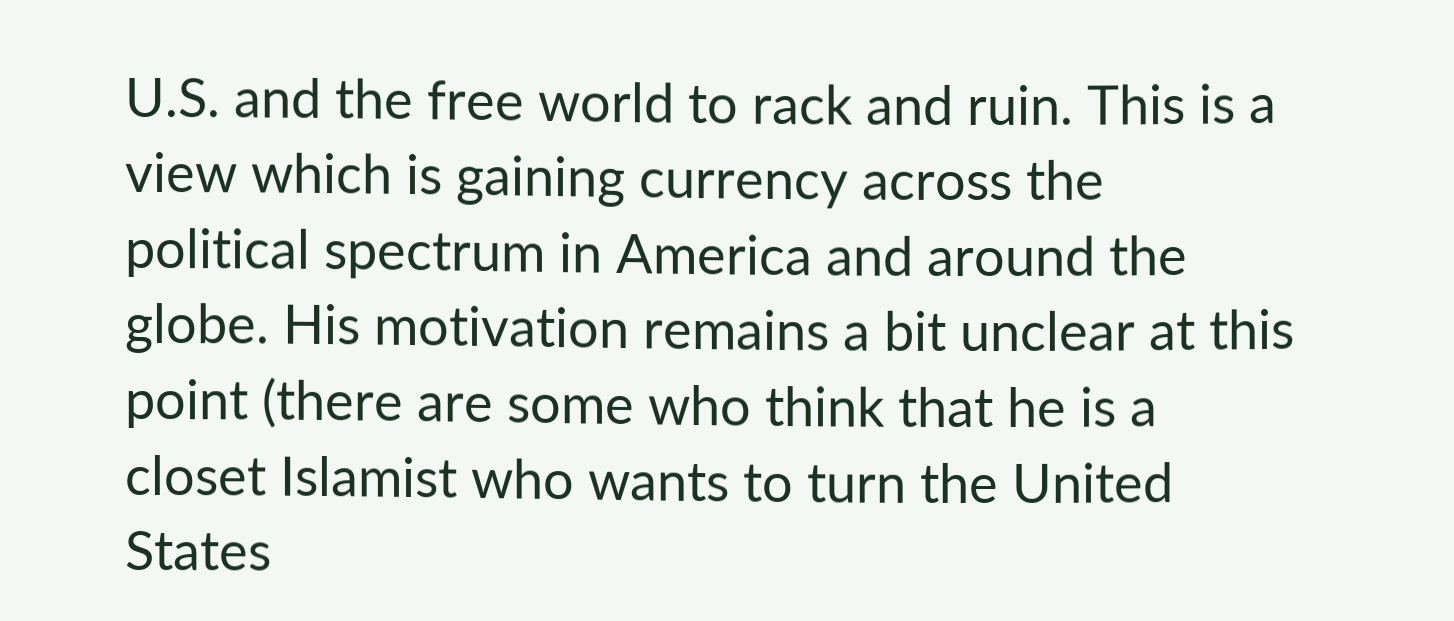U.S. and the free world to rack and ruin. This is a view which is gaining currency across the political spectrum in America and around the globe. His motivation remains a bit unclear at this point (there are some who think that he is a closet Islamist who wants to turn the United States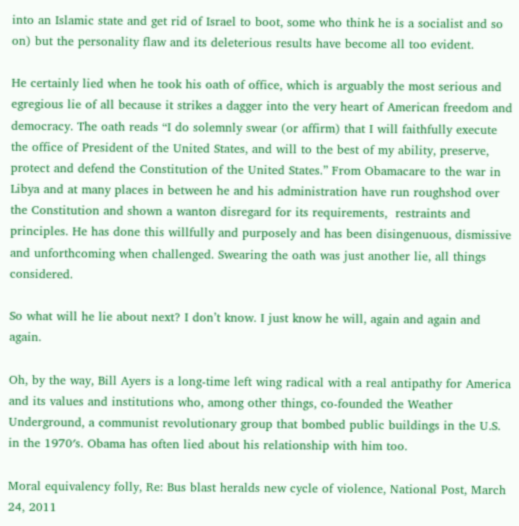into an Islamic state and get rid of Israel to boot, some who think he is a socialist and so on) but the personality flaw and its deleterious results have become all too evident.

He certainly lied when he took his oath of office, which is arguably the most serious and egregious lie of all because it strikes a dagger into the very heart of American freedom and democracy. The oath reads “I do solemnly swear (or affirm) that I will faithfully execute the office of President of the United States, and will to the best of my ability, preserve, protect and defend the Constitution of the United States.” From Obamacare to the war in Libya and at many places in between he and his administration have run roughshod over the Constitution and shown a wanton disregard for its requirements,  restraints and principles. He has done this willfully and purposely and has been disingenuous, dismissive and unforthcoming when challenged. Swearing the oath was just another lie, all things considered.

So what will he lie about next? I don’t know. I just know he will, again and again and again.

Oh, by the way, Bill Ayers is a long-time left wing radical with a real antipathy for America and its values and institutions who, among other things, co-founded the Weather Underground, a communist revolutionary group that bombed public buildings in the U.S. in the 1970′s. Obama has often lied about his relationship with him too.

Moral equivalency folly, Re: Bus blast heralds new cycle of violence, National Post, March 24, 2011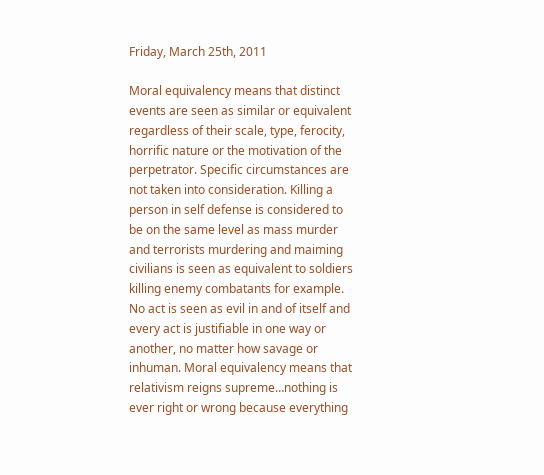Friday, March 25th, 2011

Moral equivalency means that distinct events are seen as similar or equivalent regardless of their scale, type, ferocity, horrific nature or the motivation of the perpetrator. Specific circumstances are not taken into consideration. Killing a person in self defense is considered to be on the same level as mass murder and terrorists murdering and maiming civilians is seen as equivalent to soldiers killing enemy combatants for example. No act is seen as evil in and of itself and every act is justifiable in one way or another, no matter how savage or inhuman. Moral equivalency means that relativism reigns supreme…nothing is ever right or wrong because everything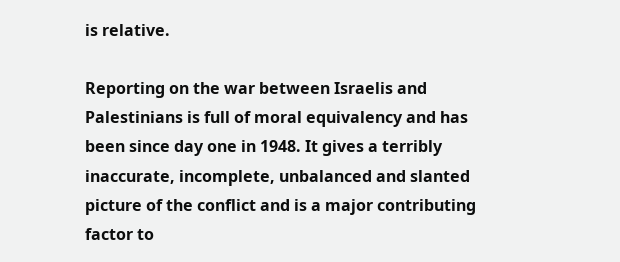is relative.

Reporting on the war between Israelis and Palestinians is full of moral equivalency and has been since day one in 1948. It gives a terribly inaccurate, incomplete, unbalanced and slanted picture of the conflict and is a major contributing factor to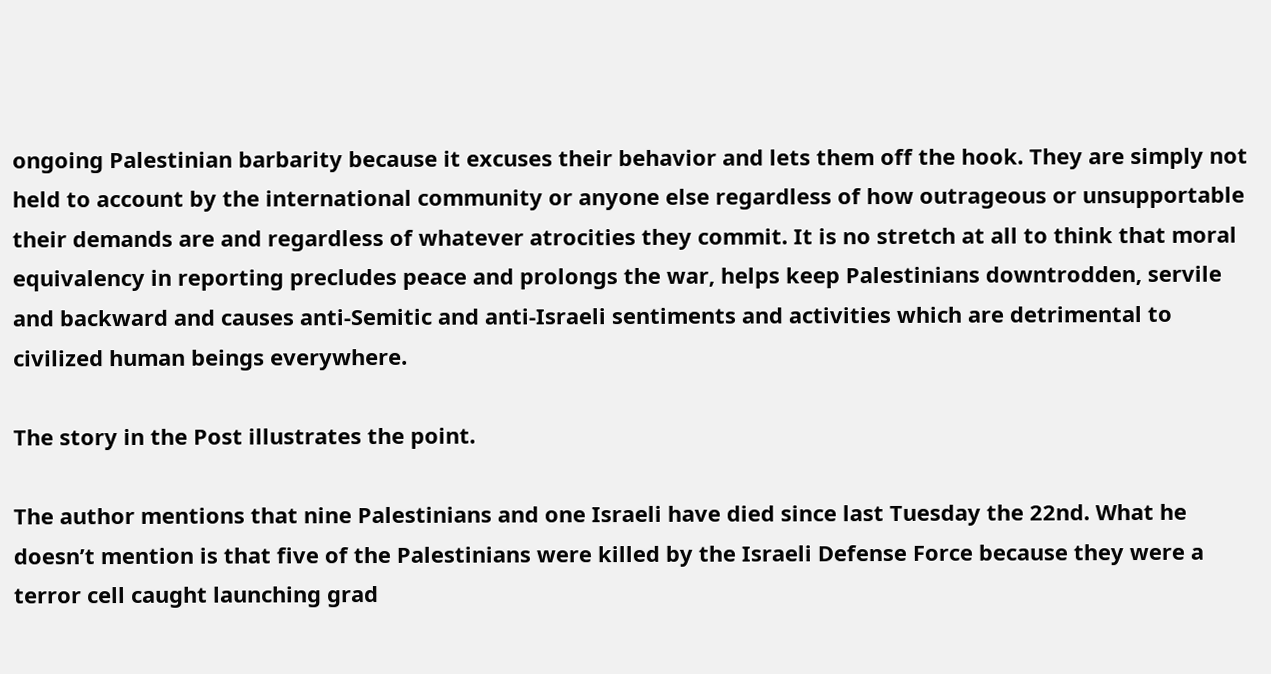ongoing Palestinian barbarity because it excuses their behavior and lets them off the hook. They are simply not held to account by the international community or anyone else regardless of how outrageous or unsupportable their demands are and regardless of whatever atrocities they commit. It is no stretch at all to think that moral equivalency in reporting precludes peace and prolongs the war, helps keep Palestinians downtrodden, servile and backward and causes anti-Semitic and anti-Israeli sentiments and activities which are detrimental to civilized human beings everywhere.

The story in the Post illustrates the point.

The author mentions that nine Palestinians and one Israeli have died since last Tuesday the 22nd. What he doesn’t mention is that five of the Palestinians were killed by the Israeli Defense Force because they were a terror cell caught launching grad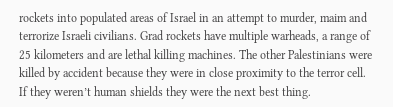rockets into populated areas of Israel in an attempt to murder, maim and terrorize Israeli civilians. Grad rockets have multiple warheads, a range of 25 kilometers and are lethal killing machines. The other Palestinians were killed by accident because they were in close proximity to the terror cell. If they weren’t human shields they were the next best thing.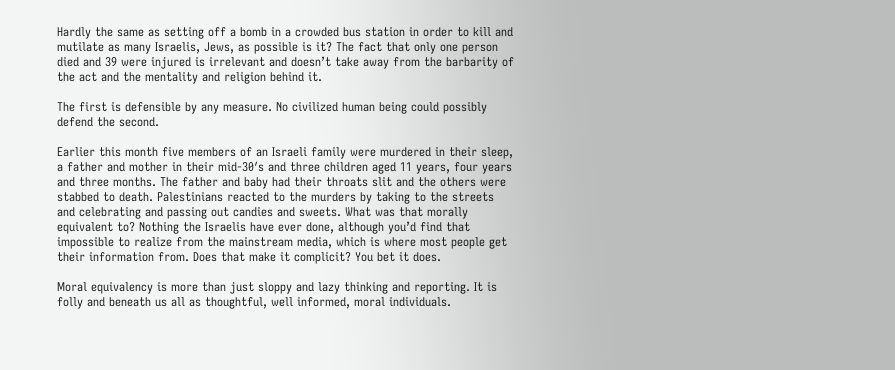Hardly the same as setting off a bomb in a crowded bus station in order to kill and mutilate as many Israelis, Jews, as possible is it? The fact that only one person died and 39 were injured is irrelevant and doesn’t take away from the barbarity of the act and the mentality and religion behind it.

The first is defensible by any measure. No civilized human being could possibly defend the second.

Earlier this month five members of an Israeli family were murdered in their sleep, a father and mother in their mid-30′s and three children aged 11 years, four years and three months. The father and baby had their throats slit and the others were stabbed to death. Palestinians reacted to the murders by taking to the streets and celebrating and passing out candies and sweets. What was that morally equivalent to? Nothing the Israelis have ever done, although you’d find that impossible to realize from the mainstream media, which is where most people get their information from. Does that make it complicit? You bet it does.

Moral equivalency is more than just sloppy and lazy thinking and reporting. It is folly and beneath us all as thoughtful, well informed, moral individuals.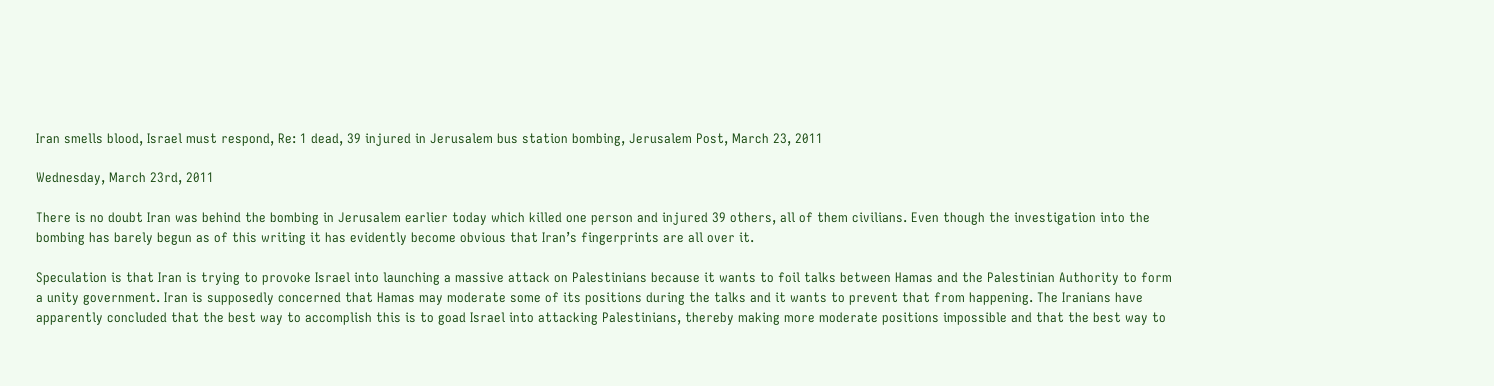Iran smells blood, Israel must respond, Re: 1 dead, 39 injured in Jerusalem bus station bombing, Jerusalem Post, March 23, 2011

Wednesday, March 23rd, 2011

There is no doubt Iran was behind the bombing in Jerusalem earlier today which killed one person and injured 39 others, all of them civilians. Even though the investigation into the bombing has barely begun as of this writing it has evidently become obvious that Iran’s fingerprints are all over it.

Speculation is that Iran is trying to provoke Israel into launching a massive attack on Palestinians because it wants to foil talks between Hamas and the Palestinian Authority to form a unity government. Iran is supposedly concerned that Hamas may moderate some of its positions during the talks and it wants to prevent that from happening. The Iranians have apparently concluded that the best way to accomplish this is to goad Israel into attacking Palestinians, thereby making more moderate positions impossible and that the best way to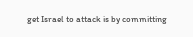get Israel to attack is by committing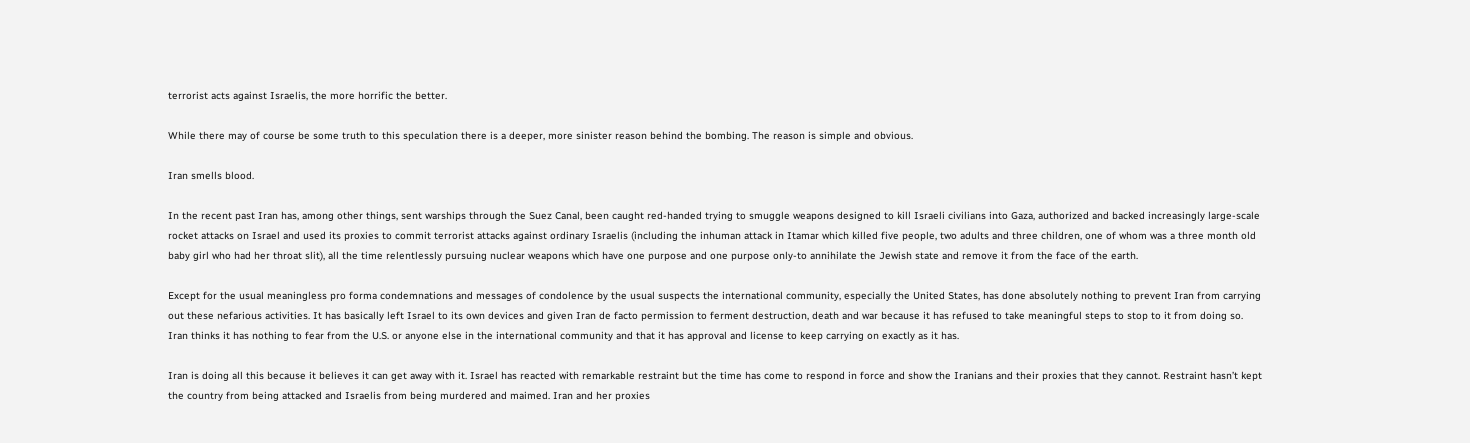terrorist acts against Israelis, the more horrific the better.

While there may of course be some truth to this speculation there is a deeper, more sinister reason behind the bombing. The reason is simple and obvious.

Iran smells blood.

In the recent past Iran has, among other things, sent warships through the Suez Canal, been caught red-handed trying to smuggle weapons designed to kill Israeli civilians into Gaza, authorized and backed increasingly large-scale rocket attacks on Israel and used its proxies to commit terrorist attacks against ordinary Israelis (including the inhuman attack in Itamar which killed five people, two adults and three children, one of whom was a three month old baby girl who had her throat slit), all the time relentlessly pursuing nuclear weapons which have one purpose and one purpose only-to annihilate the Jewish state and remove it from the face of the earth.

Except for the usual meaningless pro forma condemnations and messages of condolence by the usual suspects the international community, especially the United States, has done absolutely nothing to prevent Iran from carrying out these nefarious activities. It has basically left Israel to its own devices and given Iran de facto permission to ferment destruction, death and war because it has refused to take meaningful steps to stop to it from doing so. Iran thinks it has nothing to fear from the U.S. or anyone else in the international community and that it has approval and license to keep carrying on exactly as it has.

Iran is doing all this because it believes it can get away with it. Israel has reacted with remarkable restraint but the time has come to respond in force and show the Iranians and their proxies that they cannot. Restraint hasn’t kept the country from being attacked and Israelis from being murdered and maimed. Iran and her proxies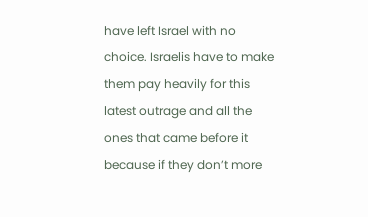have left Israel with no choice. Israelis have to make them pay heavily for this latest outrage and all the ones that came before it because if they don’t more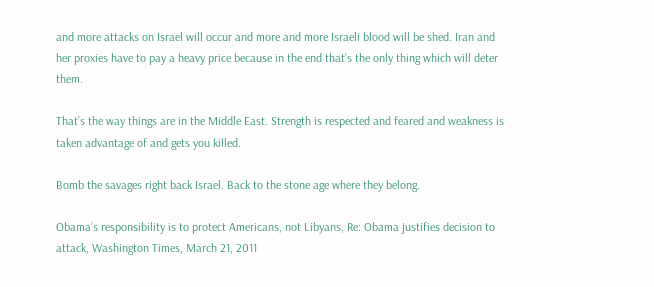and more attacks on Israel will occur and more and more Israeli blood will be shed. Iran and her proxies have to pay a heavy price because in the end that’s the only thing which will deter them.

That’s the way things are in the Middle East. Strength is respected and feared and weakness is taken advantage of and gets you killed.

Bomb the savages right back Israel. Back to the stone age where they belong.

Obama’s responsibility is to protect Americans, not Libyans, Re: Obama justifies decision to attack, Washington Times, March 21, 2011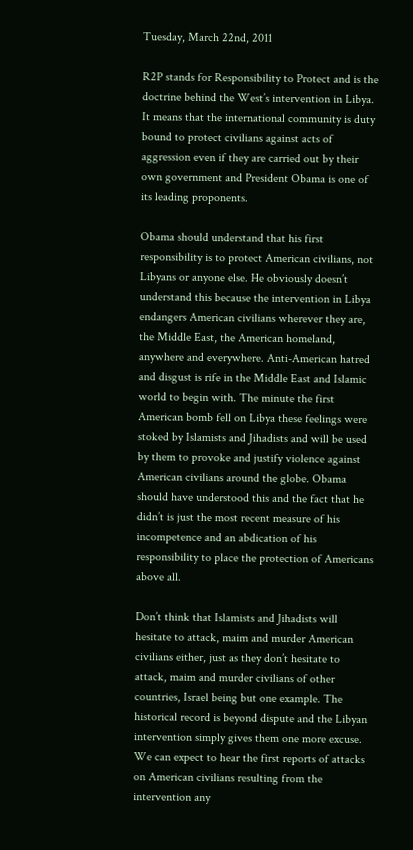Tuesday, March 22nd, 2011

R2P stands for Responsibility to Protect and is the doctrine behind the West’s intervention in Libya. It means that the international community is duty bound to protect civilians against acts of aggression even if they are carried out by their own government and President Obama is one of its leading proponents.

Obama should understand that his first responsibility is to protect American civilians, not Libyans or anyone else. He obviously doesn’t understand this because the intervention in Libya endangers American civilians wherever they are, the Middle East, the American homeland, anywhere and everywhere. Anti-American hatred and disgust is rife in the Middle East and Islamic world to begin with. The minute the first American bomb fell on Libya these feelings were stoked by Islamists and Jihadists and will be used by them to provoke and justify violence against American civilians around the globe. Obama should have understood this and the fact that he didn’t is just the most recent measure of his incompetence and an abdication of his responsibility to place the protection of Americans above all.

Don’t think that Islamists and Jihadists will hesitate to attack, maim and murder American civilians either, just as they don’t hesitate to attack, maim and murder civilians of other countries, Israel being but one example. The historical record is beyond dispute and the Libyan intervention simply gives them one more excuse. We can expect to hear the first reports of attacks on American civilians resulting from the intervention any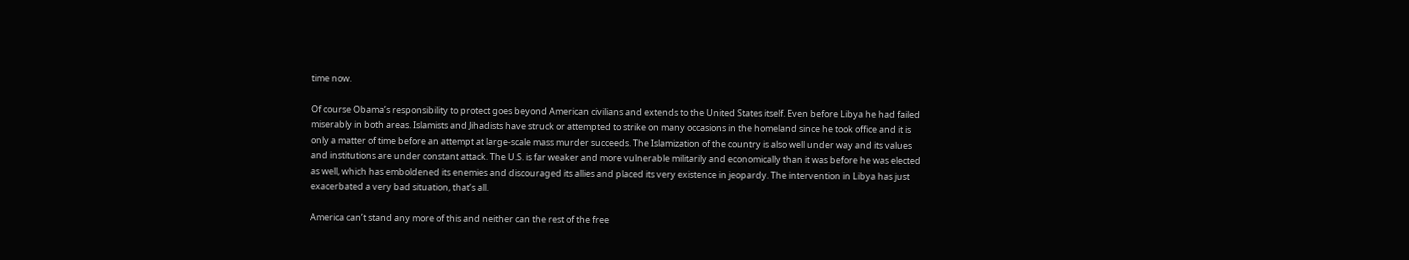time now.

Of course Obama’s responsibility to protect goes beyond American civilians and extends to the United States itself. Even before Libya he had failed miserably in both areas. Islamists and Jihadists have struck or attempted to strike on many occasions in the homeland since he took office and it is only a matter of time before an attempt at large-scale mass murder succeeds. The Islamization of the country is also well under way and its values and institutions are under constant attack. The U.S. is far weaker and more vulnerable militarily and economically than it was before he was elected as well, which has emboldened its enemies and discouraged its allies and placed its very existence in jeopardy. The intervention in Libya has just exacerbated a very bad situation, that’s all.

America can’t stand any more of this and neither can the rest of the free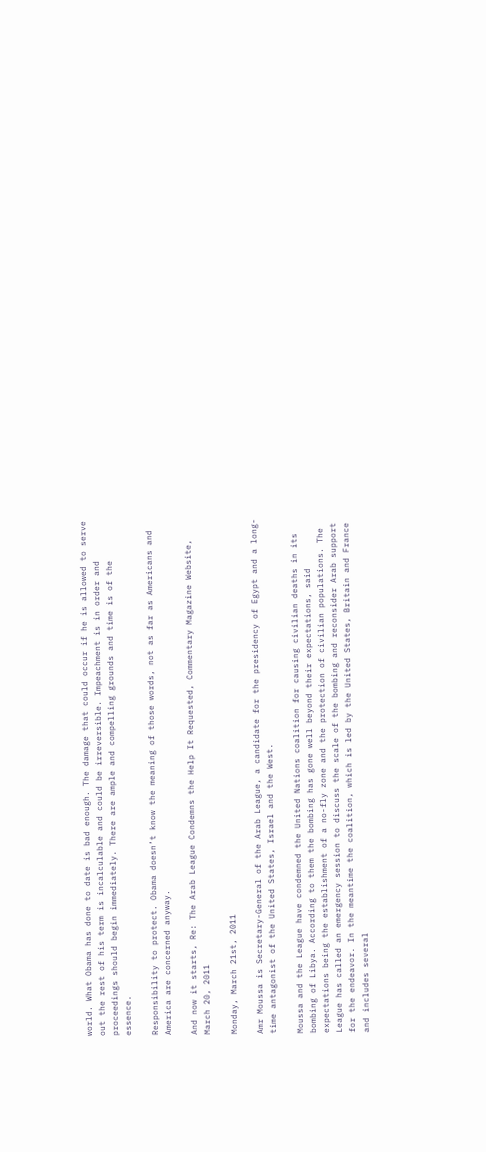world. What Obama has done to date is bad enough. The damage that could occur if he is allowed to serve out the rest of his term is incalculable and could be irreversible. Impeachment is in order and proceedings should begin immediately. There are ample and compelling grounds and time is of the essence.

Responsibility to protect. Obama doesn’t know the meaning of those words, not as far as Americans and America are concerned anyway.

And now it starts, Re: The Arab League Condemns the Help It Requested, Commentary Magazine Website, March 20, 2011

Monday, March 21st, 2011

Amr Moussa is Secretary-General of the Arab League, a candidate for the presidency of Egypt and a long-time antagonist of the United States, Israel and the West.

Moussa and the League have condemned the United Nations coalition for causing civilian deaths in its bombing of Libya. According to them the bombing has gone well beyond their expectations, said expectations being the establishment of a no-fly zone and the protection of civilian populations. The League has called an emergency session to discuss the scale of the bombing and reconsider Arab support for the endeavor. In the meantime the coalition, which is led by the United States, Britain and France and includes several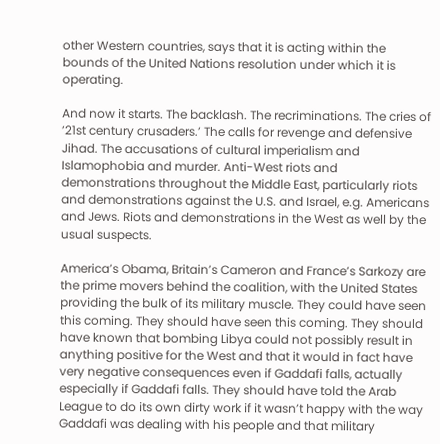other Western countries, says that it is acting within the bounds of the United Nations resolution under which it is operating.

And now it starts. The backlash. The recriminations. The cries of ’21st century crusaders.’ The calls for revenge and defensive Jihad. The accusations of cultural imperialism and Islamophobia and murder. Anti-West riots and demonstrations throughout the Middle East, particularly riots and demonstrations against the U.S. and Israel, e.g. Americans and Jews. Riots and demonstrations in the West as well by the usual suspects.

America’s Obama, Britain’s Cameron and France’s Sarkozy are the prime movers behind the coalition, with the United States providing the bulk of its military muscle. They could have seen this coming. They should have seen this coming. They should have known that bombing Libya could not possibly result in anything positive for the West and that it would in fact have very negative consequences even if Gaddafi falls, actually especially if Gaddafi falls. They should have told the Arab League to do its own dirty work if it wasn’t happy with the way Gaddafi was dealing with his people and that military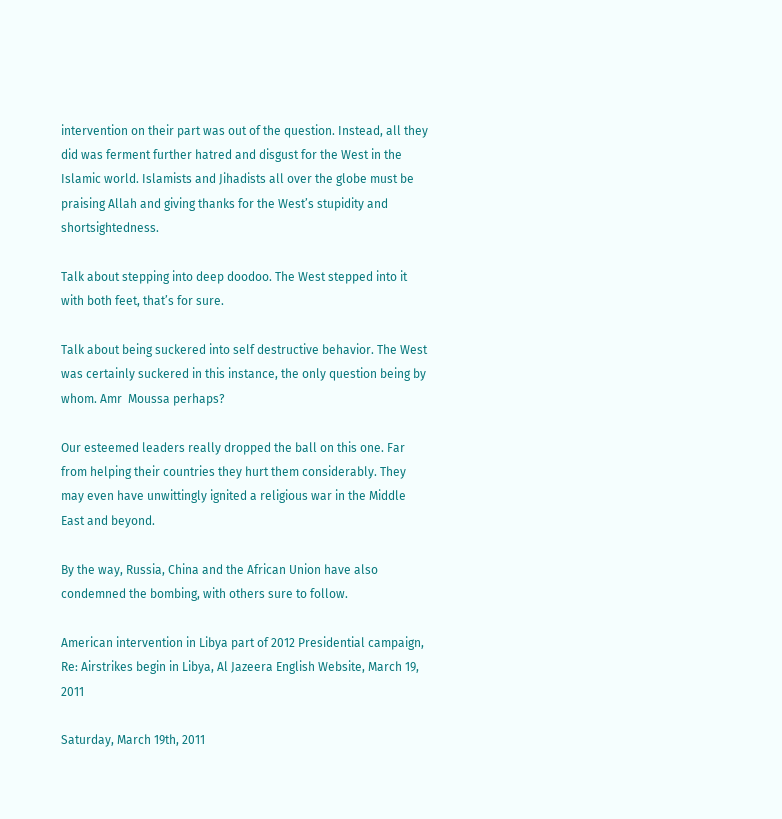intervention on their part was out of the question. Instead, all they did was ferment further hatred and disgust for the West in the Islamic world. Islamists and Jihadists all over the globe must be praising Allah and giving thanks for the West’s stupidity and shortsightedness.

Talk about stepping into deep doodoo. The West stepped into it with both feet, that’s for sure.

Talk about being suckered into self destructive behavior. The West was certainly suckered in this instance, the only question being by whom. Amr  Moussa perhaps?

Our esteemed leaders really dropped the ball on this one. Far from helping their countries they hurt them considerably. They may even have unwittingly ignited a religious war in the Middle East and beyond.

By the way, Russia, China and the African Union have also condemned the bombing, with others sure to follow.

American intervention in Libya part of 2012 Presidential campaign, Re: Airstrikes begin in Libya, Al Jazeera English Website, March 19, 2011

Saturday, March 19th, 2011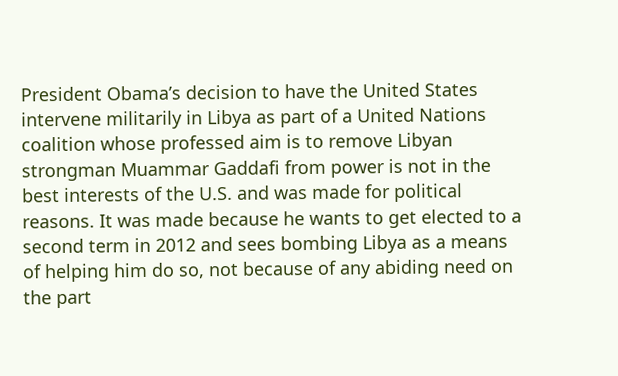President Obama’s decision to have the United States intervene militarily in Libya as part of a United Nations coalition whose professed aim is to remove Libyan strongman Muammar Gaddafi from power is not in the best interests of the U.S. and was made for political reasons. It was made because he wants to get elected to a second term in 2012 and sees bombing Libya as a means of helping him do so, not because of any abiding need on the part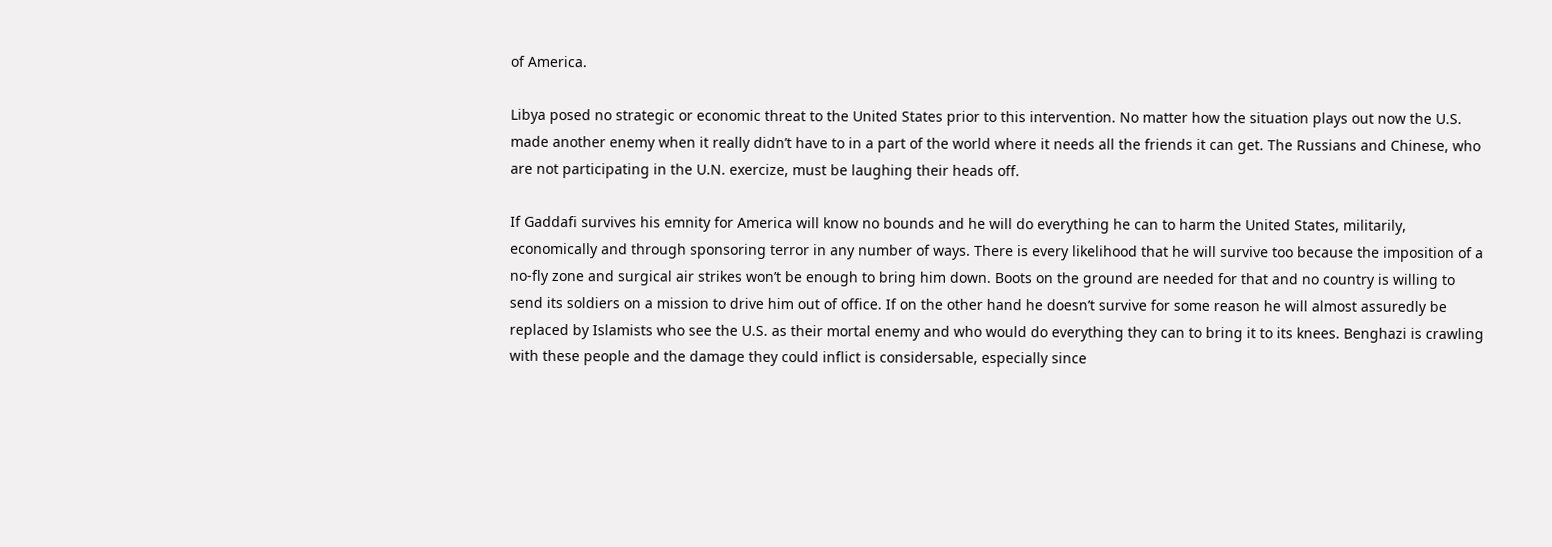of America.

Libya posed no strategic or economic threat to the United States prior to this intervention. No matter how the situation plays out now the U.S. made another enemy when it really didn’t have to in a part of the world where it needs all the friends it can get. The Russians and Chinese, who are not participating in the U.N. exercize, must be laughing their heads off.

If Gaddafi survives his emnity for America will know no bounds and he will do everything he can to harm the United States, militarily, economically and through sponsoring terror in any number of ways. There is every likelihood that he will survive too because the imposition of a no-fly zone and surgical air strikes won’t be enough to bring him down. Boots on the ground are needed for that and no country is willing to send its soldiers on a mission to drive him out of office. If on the other hand he doesn’t survive for some reason he will almost assuredly be replaced by Islamists who see the U.S. as their mortal enemy and who would do everything they can to bring it to its knees. Benghazi is crawling with these people and the damage they could inflict is considersable, especially since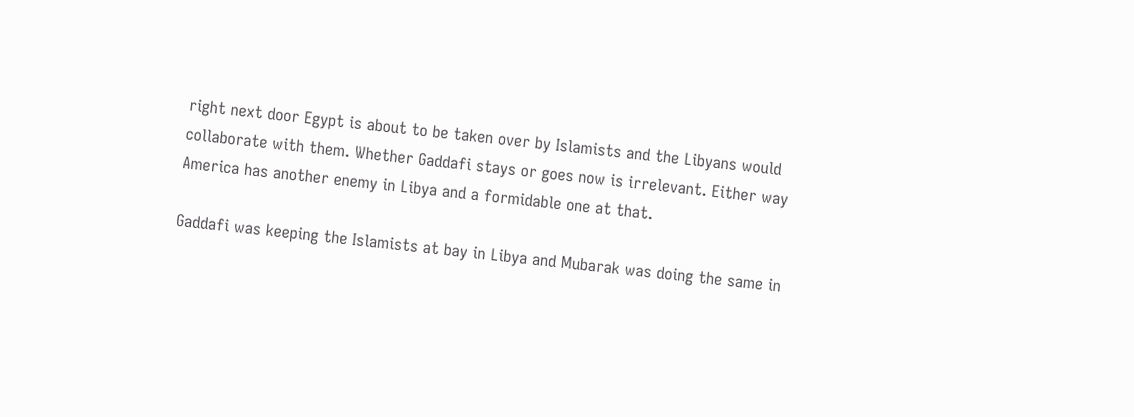right next door Egypt is about to be taken over by Islamists and the Libyans would collaborate with them. Whether Gaddafi stays or goes now is irrelevant. Either way America has another enemy in Libya and a formidable one at that.

Gaddafi was keeping the Islamists at bay in Libya and Mubarak was doing the same in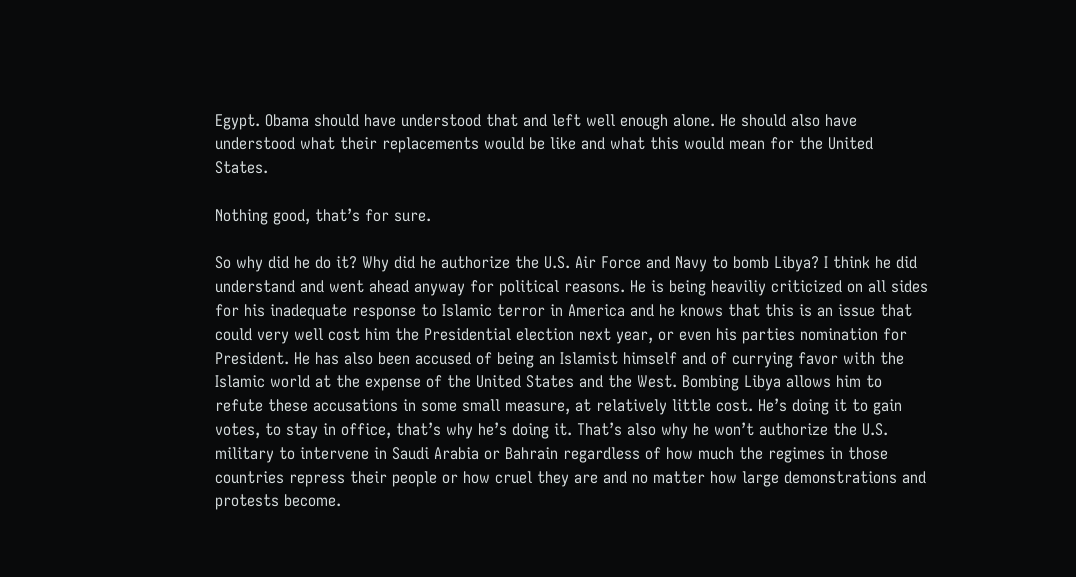Egypt. Obama should have understood that and left well enough alone. He should also have understood what their replacements would be like and what this would mean for the United States.

Nothing good, that’s for sure.

So why did he do it? Why did he authorize the U.S. Air Force and Navy to bomb Libya? I think he did understand and went ahead anyway for political reasons. He is being heaviliy criticized on all sides for his inadequate response to Islamic terror in America and he knows that this is an issue that could very well cost him the Presidential election next year, or even his parties nomination for President. He has also been accused of being an Islamist himself and of currying favor with the Islamic world at the expense of the United States and the West. Bombing Libya allows him to refute these accusations in some small measure, at relatively little cost. He’s doing it to gain votes, to stay in office, that’s why he’s doing it. That’s also why he won’t authorize the U.S. military to intervene in Saudi Arabia or Bahrain regardless of how much the regimes in those countries repress their people or how cruel they are and no matter how large demonstrations and protests become.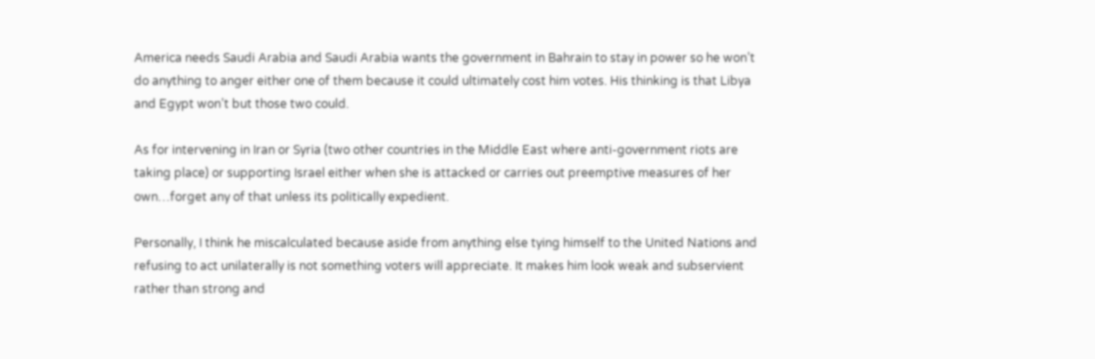America needs Saudi Arabia and Saudi Arabia wants the government in Bahrain to stay in power so he won’t do anything to anger either one of them because it could ultimately cost him votes. His thinking is that Libya and Egypt won’t but those two could.

As for intervening in Iran or Syria (two other countries in the Middle East where anti-government riots are taking place) or supporting Israel either when she is attacked or carries out preemptive measures of her own…forget any of that unless its politically expedient.

Personally, I think he miscalculated because aside from anything else tying himself to the United Nations and refusing to act unilaterally is not something voters will appreciate. It makes him look weak and subservient rather than strong and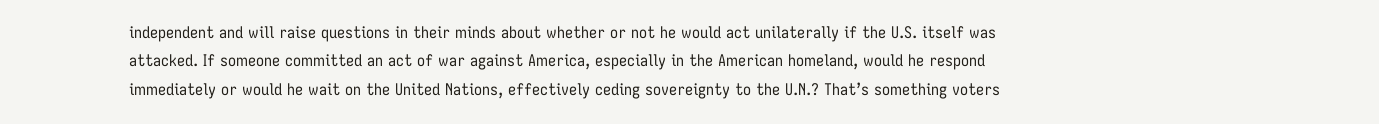independent and will raise questions in their minds about whether or not he would act unilaterally if the U.S. itself was attacked. If someone committed an act of war against America, especially in the American homeland, would he respond immediately or would he wait on the United Nations, effectively ceding sovereignty to the U.N.? That’s something voters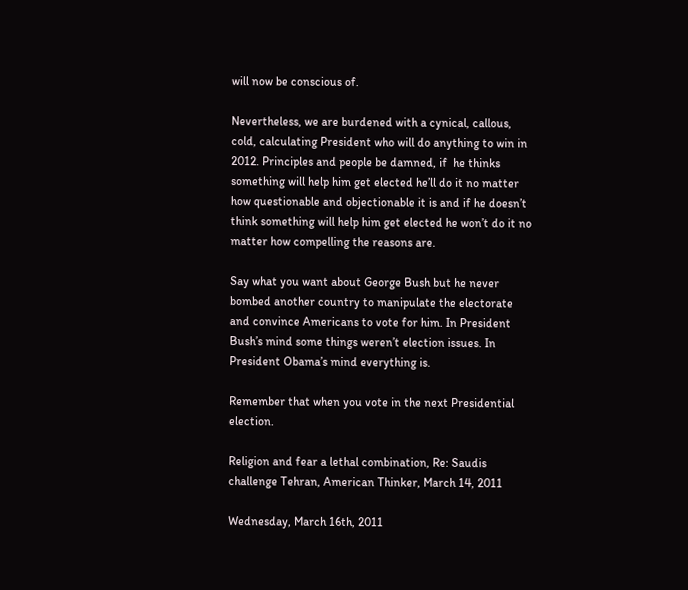will now be conscious of.

Nevertheless, we are burdened with a cynical, callous, cold, calculating President who will do anything to win in 2012. Principles and people be damned, if  he thinks something will help him get elected he’ll do it no matter how questionable and objectionable it is and if he doesn’t think something will help him get elected he won’t do it no matter how compelling the reasons are.

Say what you want about George Bush but he never bombed another country to manipulate the electorate and convince Americans to vote for him. In President Bush’s mind some things weren’t election issues. In President Obama’s mind everything is.

Remember that when you vote in the next Presidential election.

Religion and fear a lethal combination, Re: Saudis challenge Tehran, American Thinker, March 14, 2011

Wednesday, March 16th, 2011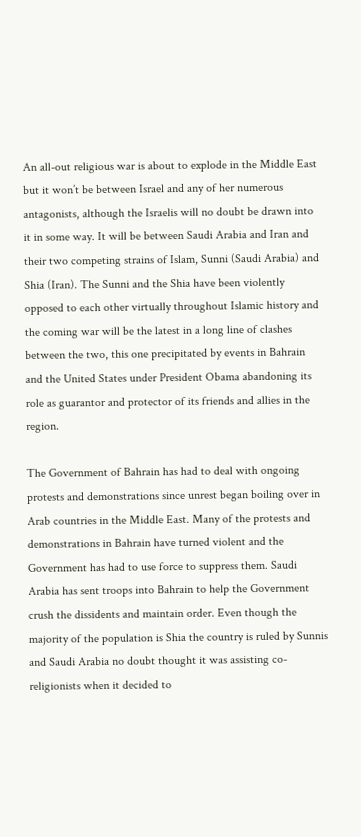An all-out religious war is about to explode in the Middle East but it won’t be between Israel and any of her numerous antagonists, although the Israelis will no doubt be drawn into it in some way. It will be between Saudi Arabia and Iran and their two competing strains of Islam, Sunni (Saudi Arabia) and Shia (Iran). The Sunni and the Shia have been violently opposed to each other virtually throughout Islamic history and the coming war will be the latest in a long line of clashes between the two, this one precipitated by events in Bahrain and the United States under President Obama abandoning its role as guarantor and protector of its friends and allies in the region.

The Government of Bahrain has had to deal with ongoing protests and demonstrations since unrest began boiling over in Arab countries in the Middle East. Many of the protests and demonstrations in Bahrain have turned violent and the Government has had to use force to suppress them. Saudi Arabia has sent troops into Bahrain to help the Government crush the dissidents and maintain order. Even though the majority of the population is Shia the country is ruled by Sunnis and Saudi Arabia no doubt thought it was assisting co-religionists when it decided to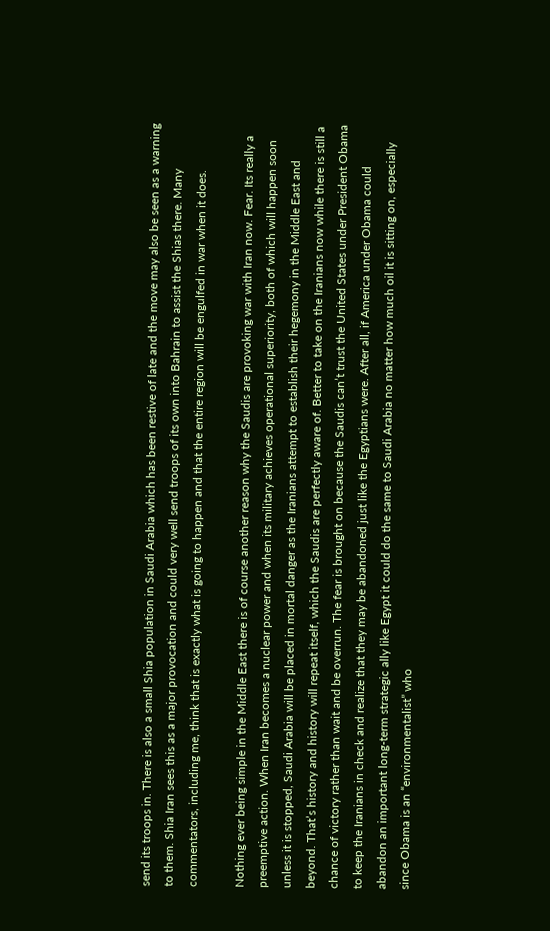send its troops in. There is also a small Shia population in Saudi Arabia which has been restive of late and the move may also be seen as a warning to them. Shia Iran sees this as a major provocation and could very well send troops of its own into Bahrain to assist the Shias there. Many commentators, including me, think that is exactly what is going to happen and that the entire region will be engulfed in war when it does.

Nothing ever being simple in the Middle East there is of course another reason why the Saudis are provoking war with Iran now. Fear. Its really a preemptive action. When Iran becomes a nuclear power and when its military achieves operational superiority, both of which will happen soon unless it is stopped, Saudi Arabia will be placed in mortal danger as the Iranians attempt to establish their hegemony in the Middle East and beyond. That’s history and history will repeat itself, which the Saudis are perfectly aware of. Better to take on the Iranians now while there is still a chance of victory rather than wait and be overrun. The fear is brought on because the Saudis can’t trust the United States under President Obama to keep the Iranians in check and realize that they may be abandoned just like the Egyptians were. After all, if America under Obama could abandon an important long-term strategic ally like Egypt it could do the same to Saudi Arabia no matter how much oil it is sitting on, especially since Obama is an “environmentalist” who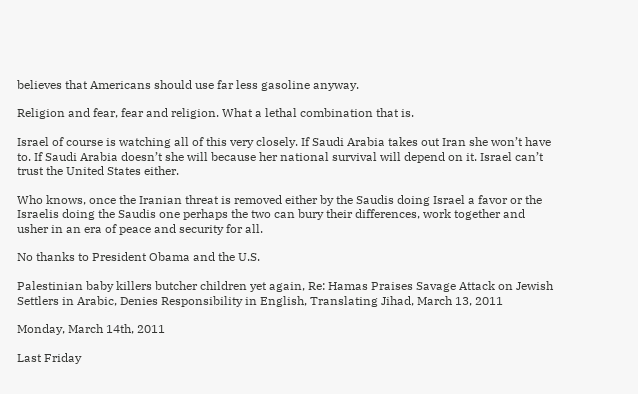believes that Americans should use far less gasoline anyway.

Religion and fear, fear and religion. What a lethal combination that is.

Israel of course is watching all of this very closely. If Saudi Arabia takes out Iran she won’t have to. If Saudi Arabia doesn’t she will because her national survival will depend on it. Israel can’t trust the United States either.

Who knows, once the Iranian threat is removed either by the Saudis doing Israel a favor or the Israelis doing the Saudis one perhaps the two can bury their differences, work together and usher in an era of peace and security for all.

No thanks to President Obama and the U.S.

Palestinian baby killers butcher children yet again, Re: Hamas Praises Savage Attack on Jewish Settlers in Arabic, Denies Responsibility in English, Translating Jihad, March 13, 2011

Monday, March 14th, 2011

Last Friday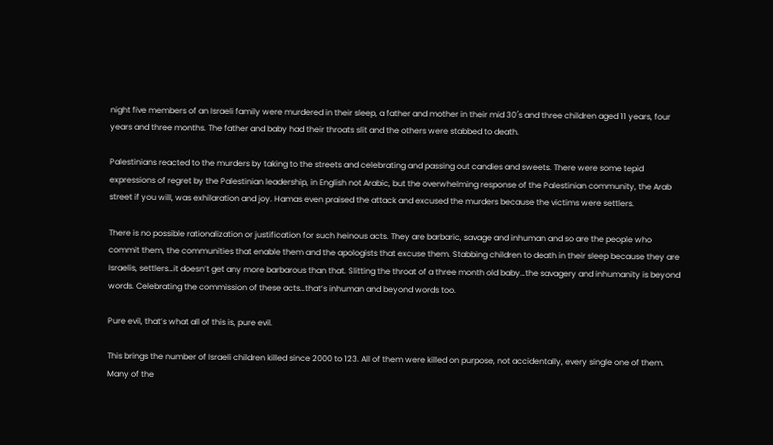night five members of an Israeli family were murdered in their sleep, a father and mother in their mid 30′s and three children aged 11 years, four years and three months. The father and baby had their throats slit and the others were stabbed to death.

Palestinians reacted to the murders by taking to the streets and celebrating and passing out candies and sweets. There were some tepid expressions of regret by the Palestinian leadership, in English not Arabic, but the overwhelming response of the Palestinian community, the Arab street if you will, was exhilaration and joy. Hamas even praised the attack and excused the murders because the victims were settlers.

There is no possible rationalization or justification for such heinous acts. They are barbaric, savage and inhuman and so are the people who commit them, the communities that enable them and the apologists that excuse them. Stabbing children to death in their sleep because they are Israelis, settlers…it doesn’t get any more barbarous than that. Slitting the throat of a three month old baby…the savagery and inhumanity is beyond words. Celebrating the commission of these acts…that’s inhuman and beyond words too.

Pure evil, that’s what all of this is, pure evil.

This brings the number of Israeli children killed since 2000 to 123. All of them were killed on purpose, not accidentally, every single one of them. Many of the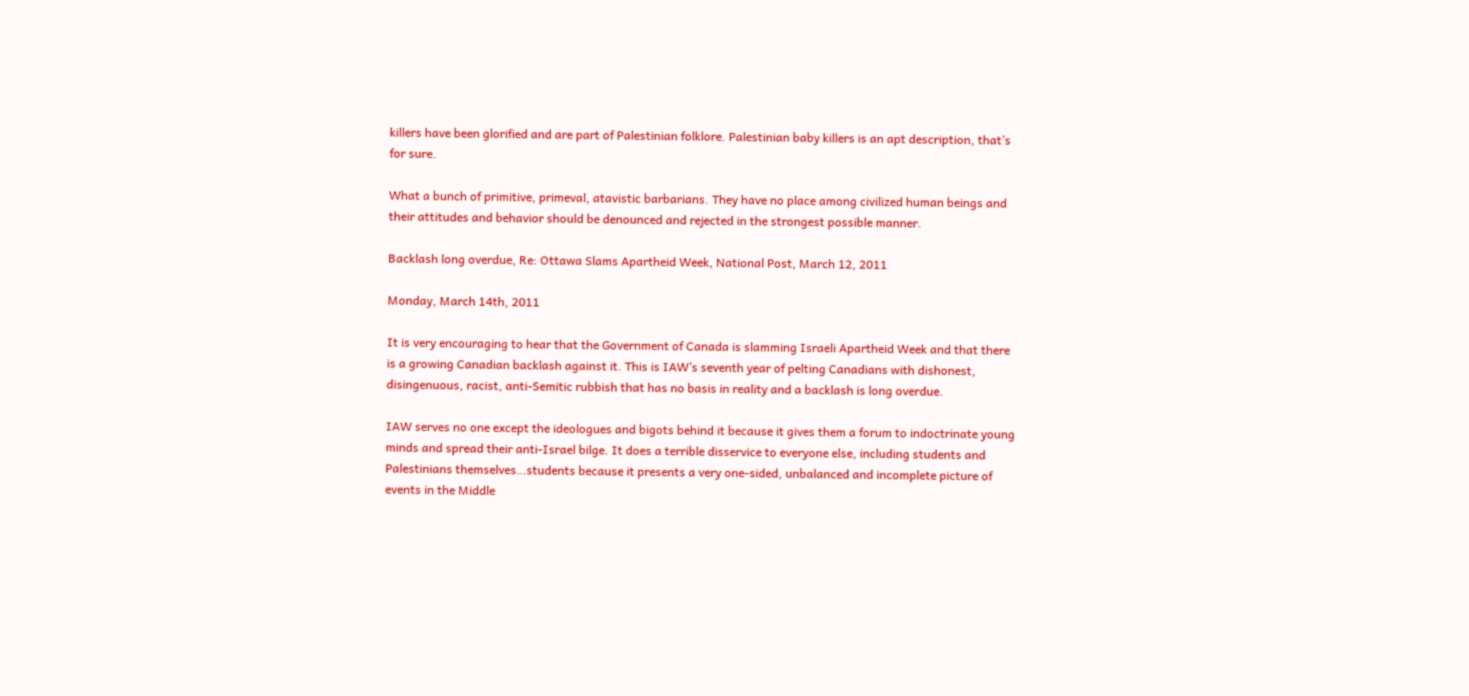killers have been glorified and are part of Palestinian folklore. Palestinian baby killers is an apt description, that’s for sure.

What a bunch of primitive, primeval, atavistic barbarians. They have no place among civilized human beings and their attitudes and behavior should be denounced and rejected in the strongest possible manner.

Backlash long overdue, Re: Ottawa Slams Apartheid Week, National Post, March 12, 2011

Monday, March 14th, 2011

It is very encouraging to hear that the Government of Canada is slamming Israeli Apartheid Week and that there is a growing Canadian backlash against it. This is IAW’s seventh year of pelting Canadians with dishonest, disingenuous, racist, anti-Semitic rubbish that has no basis in reality and a backlash is long overdue.

IAW serves no one except the ideologues and bigots behind it because it gives them a forum to indoctrinate young minds and spread their anti-Israel bilge. It does a terrible disservice to everyone else, including students and Palestinians themselves…students because it presents a very one-sided, unbalanced and incomplete picture of events in the Middle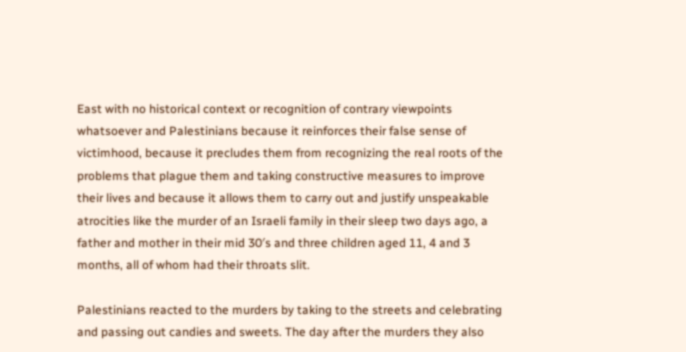East with no historical context or recognition of contrary viewpoints whatsoever and Palestinians because it reinforces their false sense of victimhood, because it precludes them from recognizing the real roots of the problems that plague them and taking constructive measures to improve their lives and because it allows them to carry out and justify unspeakable atrocities like the murder of an Israeli family in their sleep two days ago, a father and mother in their mid 30′s and three children aged 11, 4 and 3 months, all of whom had their throats slit.

Palestinians reacted to the murders by taking to the streets and celebrating and passing out candies and sweets. The day after the murders they also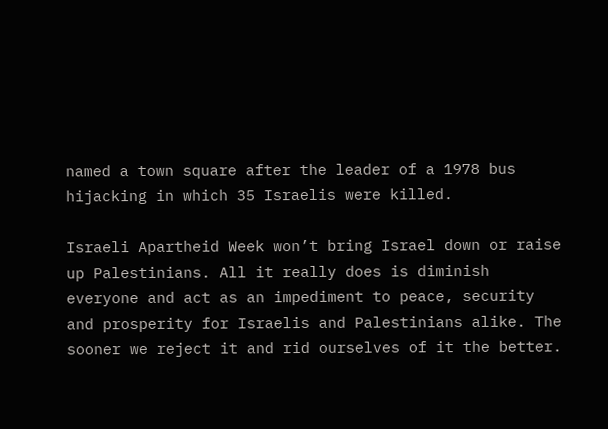named a town square after the leader of a 1978 bus hijacking in which 35 Israelis were killed.

Israeli Apartheid Week won’t bring Israel down or raise up Palestinians. All it really does is diminish everyone and act as an impediment to peace, security and prosperity for Israelis and Palestinians alike. The sooner we reject it and rid ourselves of it the better.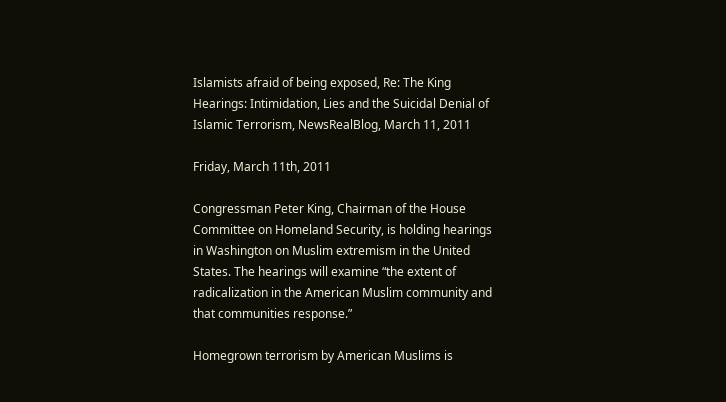Islamists afraid of being exposed, Re: The King Hearings: Intimidation, Lies and the Suicidal Denial of Islamic Terrorism, NewsRealBlog, March 11, 2011

Friday, March 11th, 2011

Congressman Peter King, Chairman of the House Committee on Homeland Security, is holding hearings in Washington on Muslim extremism in the United States. The hearings will examine “the extent of radicalization in the American Muslim community and that communities response.”

Homegrown terrorism by American Muslims is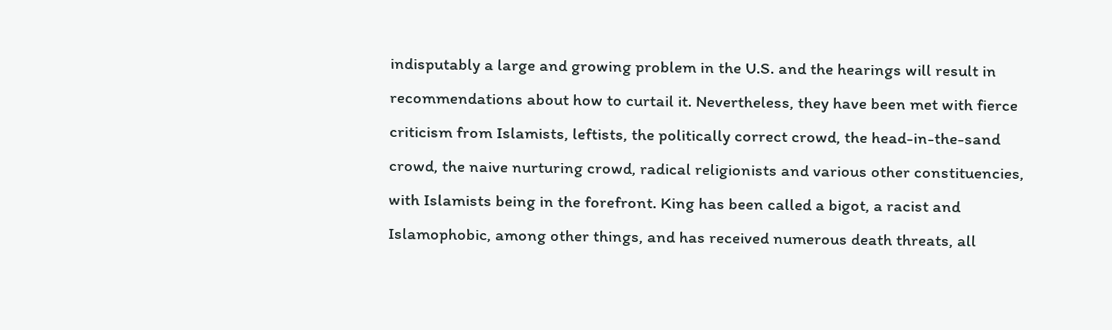indisputably a large and growing problem in the U.S. and the hearings will result in recommendations about how to curtail it. Nevertheless, they have been met with fierce criticism from Islamists, leftists, the politically correct crowd, the head-in-the-sand crowd, the naive nurturing crowd, radical religionists and various other constituencies, with Islamists being in the forefront. King has been called a bigot, a racist and Islamophobic, among other things, and has received numerous death threats, all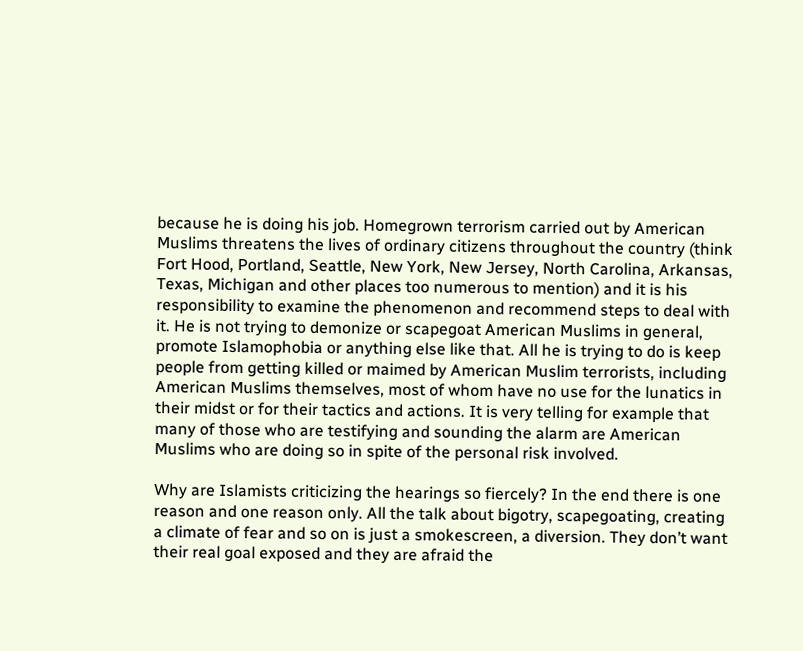because he is doing his job. Homegrown terrorism carried out by American Muslims threatens the lives of ordinary citizens throughout the country (think Fort Hood, Portland, Seattle, New York, New Jersey, North Carolina, Arkansas, Texas, Michigan and other places too numerous to mention) and it is his responsibility to examine the phenomenon and recommend steps to deal with it. He is not trying to demonize or scapegoat American Muslims in general, promote Islamophobia or anything else like that. All he is trying to do is keep people from getting killed or maimed by American Muslim terrorists, including American Muslims themselves, most of whom have no use for the lunatics in their midst or for their tactics and actions. It is very telling for example that many of those who are testifying and sounding the alarm are American Muslims who are doing so in spite of the personal risk involved.

Why are Islamists criticizing the hearings so fiercely? In the end there is one reason and one reason only. All the talk about bigotry, scapegoating, creating a climate of fear and so on is just a smokescreen, a diversion. They don’t want their real goal exposed and they are afraid the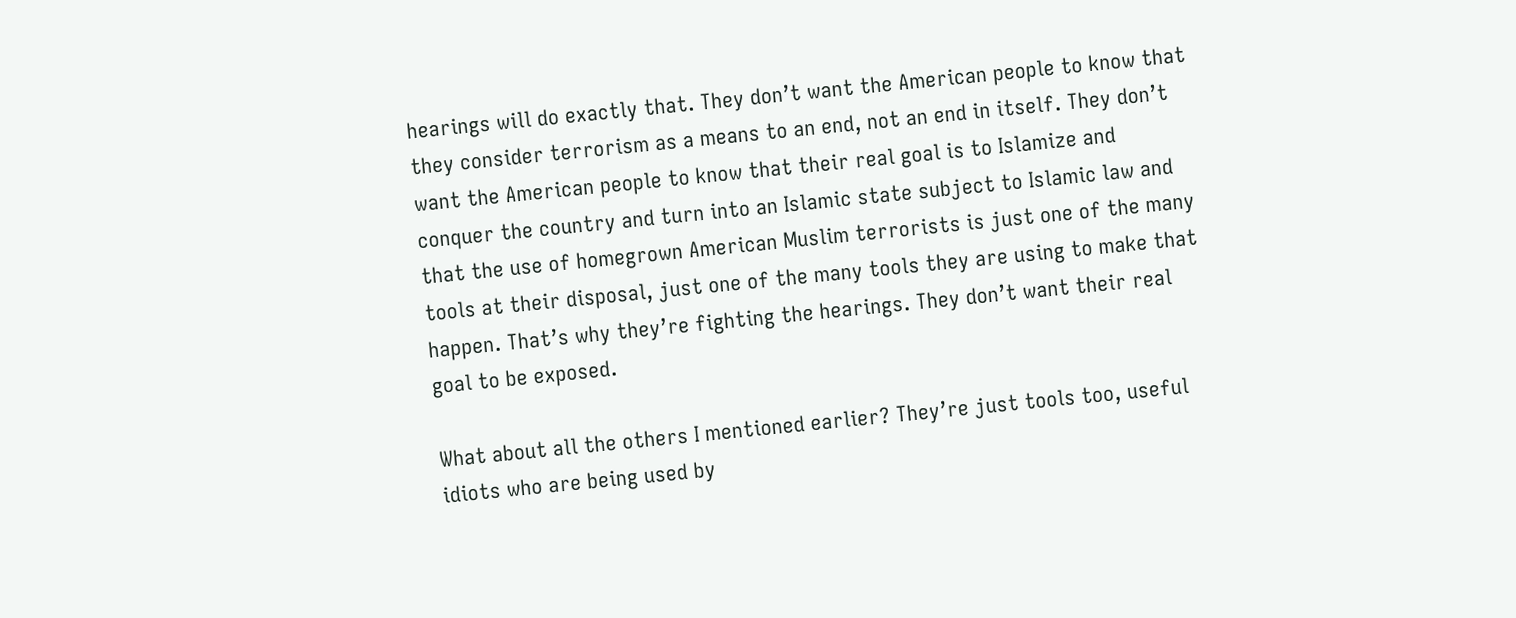hearings will do exactly that. They don’t want the American people to know that they consider terrorism as a means to an end, not an end in itself. They don’t want the American people to know that their real goal is to Islamize and conquer the country and turn into an Islamic state subject to Islamic law and that the use of homegrown American Muslim terrorists is just one of the many tools at their disposal, just one of the many tools they are using to make that happen. That’s why they’re fighting the hearings. They don’t want their real goal to be exposed.

What about all the others I mentioned earlier? They’re just tools too, useful idiots who are being used by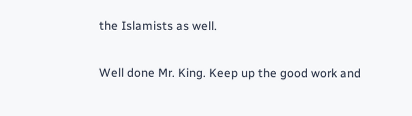the Islamists as well.

Well done Mr. King. Keep up the good work and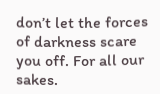don’t let the forces of darkness scare you off. For all our sakes.